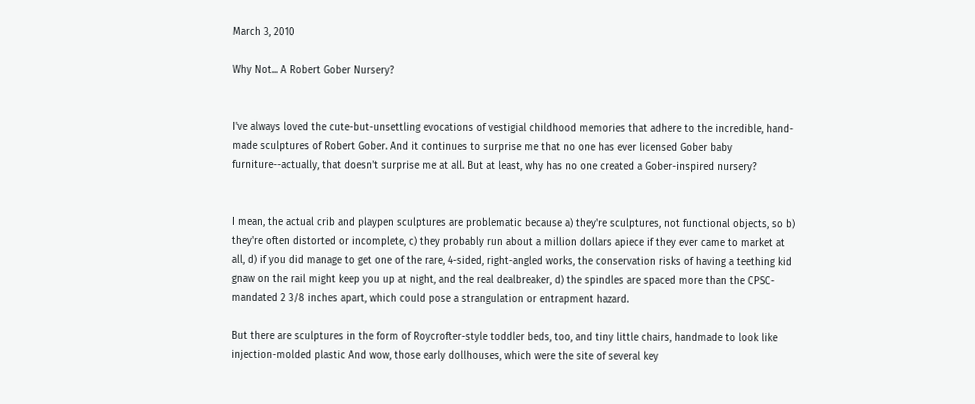March 3, 2010

Why Not... A Robert Gober Nursery?


I've always loved the cute-but-unsettling evocations of vestigial childhood memories that adhere to the incredible, hand-made sculptures of Robert Gober. And it continues to surprise me that no one has ever licensed Gober baby furniture--actually, that doesn't surprise me at all. But at least, why has no one created a Gober-inspired nursery?


I mean, the actual crib and playpen sculptures are problematic because a) they're sculptures, not functional objects, so b) they're often distorted or incomplete, c) they probably run about a million dollars apiece if they ever came to market at all, d) if you did manage to get one of the rare, 4-sided, right-angled works, the conservation risks of having a teething kid gnaw on the rail might keep you up at night, and the real dealbreaker, d) the spindles are spaced more than the CPSC-mandated 2 3/8 inches apart, which could pose a strangulation or entrapment hazard.

But there are sculptures in the form of Roycrofter-style toddler beds, too, and tiny little chairs, handmade to look like injection-molded plastic And wow, those early dollhouses, which were the site of several key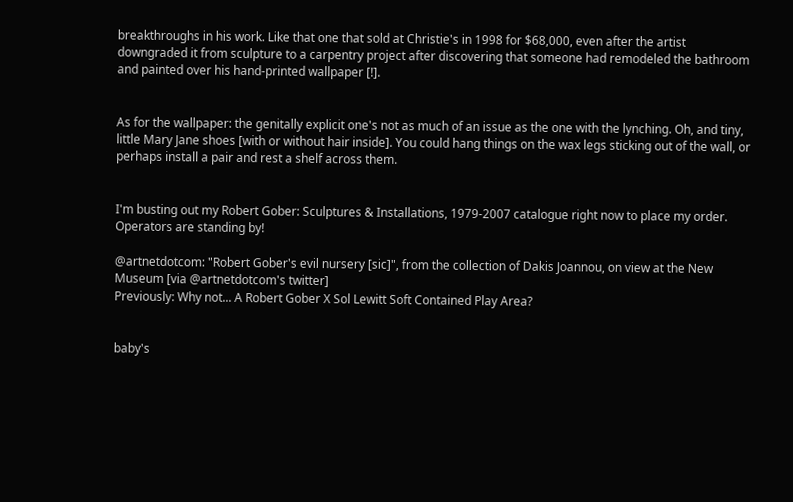breakthroughs in his work. Like that one that sold at Christie's in 1998 for $68,000, even after the artist downgraded it from sculpture to a carpentry project after discovering that someone had remodeled the bathroom and painted over his hand-printed wallpaper [!].


As for the wallpaper: the genitally explicit one's not as much of an issue as the one with the lynching. Oh, and tiny, little Mary Jane shoes [with or without hair inside]. You could hang things on the wax legs sticking out of the wall, or perhaps install a pair and rest a shelf across them.


I'm busting out my Robert Gober: Sculptures & Installations, 1979-2007 catalogue right now to place my order. Operators are standing by!

@artnetdotcom: "Robert Gober's evil nursery [sic]", from the collection of Dakis Joannou, on view at the New Museum [via @artnetdotcom's twitter]
Previously: Why not... A Robert Gober X Sol Lewitt Soft Contained Play Area?


baby's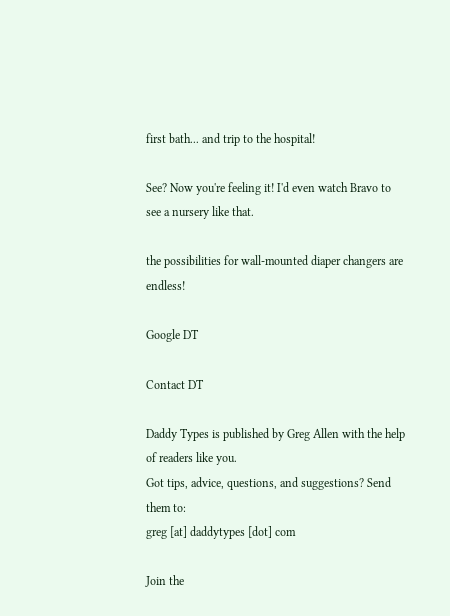first bath... and trip to the hospital!

See? Now you're feeling it! I'd even watch Bravo to see a nursery like that.

the possibilities for wall-mounted diaper changers are endless!

Google DT

Contact DT

Daddy Types is published by Greg Allen with the help of readers like you.
Got tips, advice, questions, and suggestions? Send them to:
greg [at] daddytypes [dot] com

Join the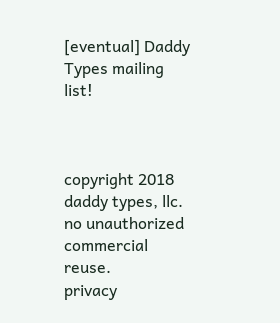[eventual] Daddy Types mailing list!



copyright 2018 daddy types, llc.
no unauthorized commercial reuse.
privacy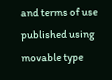and terms of use
published using movable type